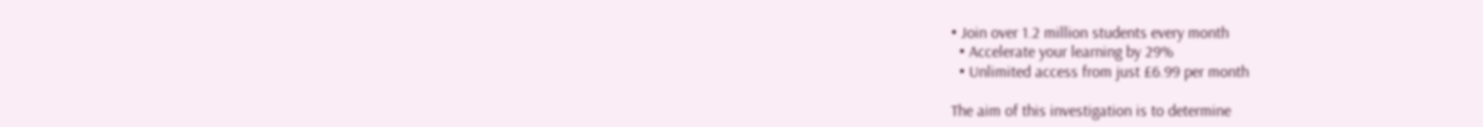• Join over 1.2 million students every month
  • Accelerate your learning by 29%
  • Unlimited access from just £6.99 per month

The aim of this investigation is to determine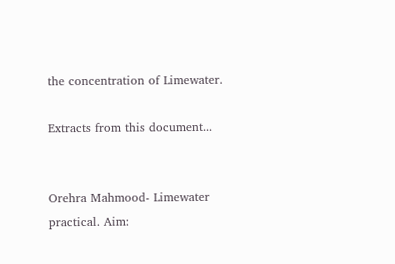the concentration of Limewater.

Extracts from this document...


Orehra Mahmood- Limewater practical. Aim: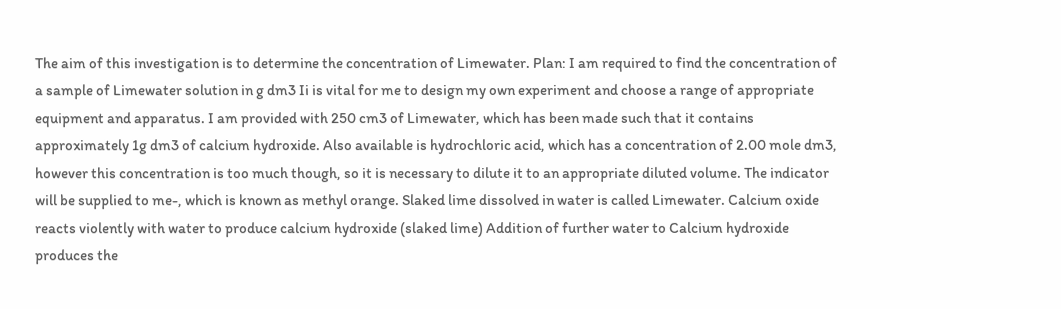The aim of this investigation is to determine the concentration of Limewater. Plan: I am required to find the concentration of a sample of Limewater solution in g dm3 Ii is vital for me to design my own experiment and choose a range of appropriate equipment and apparatus. I am provided with 250 cm3 of Limewater, which has been made such that it contains approximately 1g dm3 of calcium hydroxide. Also available is hydrochloric acid, which has a concentration of 2.00 mole dm3, however this concentration is too much though, so it is necessary to dilute it to an appropriate diluted volume. The indicator will be supplied to me-, which is known as methyl orange. Slaked lime dissolved in water is called Limewater. Calcium oxide reacts violently with water to produce calcium hydroxide (slaked lime) Addition of further water to Calcium hydroxide produces the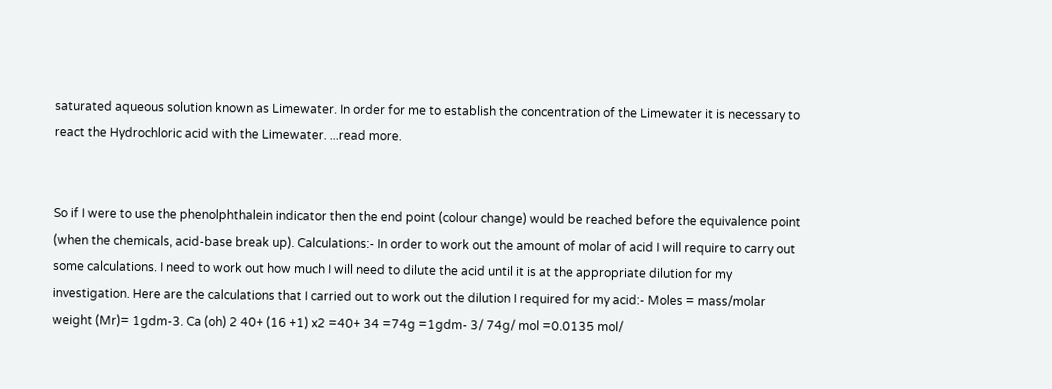saturated aqueous solution known as Limewater. In order for me to establish the concentration of the Limewater it is necessary to react the Hydrochloric acid with the Limewater. ...read more.


So if I were to use the phenolphthalein indicator then the end point (colour change) would be reached before the equivalence point (when the chemicals, acid-base break up). Calculations:- In order to work out the amount of molar of acid I will require to carry out some calculations. I need to work out how much I will need to dilute the acid until it is at the appropriate dilution for my investigation. Here are the calculations that I carried out to work out the dilution I required for my acid:- Moles = mass/molar weight (Mr)= 1gdm-3. Ca (oh) 2 40+ (16 +1) x2 =40+ 34 =74g =1gdm- 3/ 74g/ mol =0.0135 mol/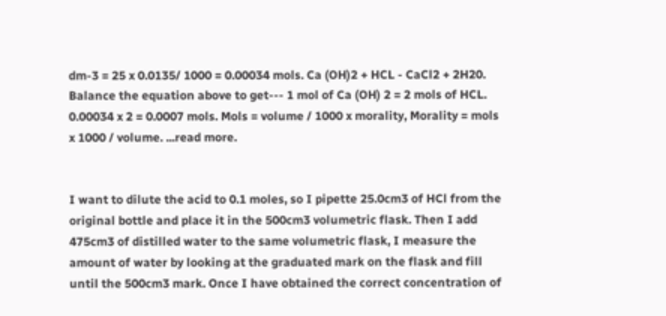dm-3 = 25 x 0.0135/ 1000 = 0.00034 mols. Ca (OH)2 + HCL - CaCl2 + 2H20. Balance the equation above to get--- 1 mol of Ca (OH) 2 = 2 mols of HCL. 0.00034 x 2 = 0.0007 mols. Mols = volume / 1000 x morality, Morality = mols x 1000 / volume. ...read more.


I want to dilute the acid to 0.1 moles, so I pipette 25.0cm3 of HCl from the original bottle and place it in the 500cm3 volumetric flask. Then I add 475cm3 of distilled water to the same volumetric flask, I measure the amount of water by looking at the graduated mark on the flask and fill until the 500cm3 mark. Once I have obtained the correct concentration of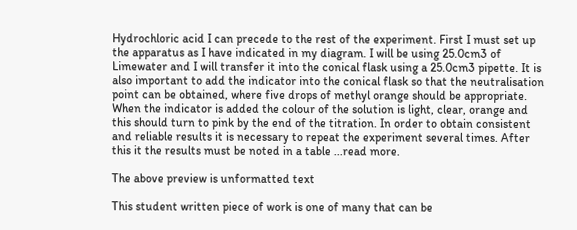Hydrochloric acid I can precede to the rest of the experiment. First I must set up the apparatus as I have indicated in my diagram. I will be using 25.0cm3 of Limewater and I will transfer it into the conical flask using a 25.0cm3 pipette. It is also important to add the indicator into the conical flask so that the neutralisation point can be obtained, where five drops of methyl orange should be appropriate. When the indicator is added the colour of the solution is light, clear, orange and this should turn to pink by the end of the titration. In order to obtain consistent and reliable results it is necessary to repeat the experiment several times. After this it the results must be noted in a table ...read more.

The above preview is unformatted text

This student written piece of work is one of many that can be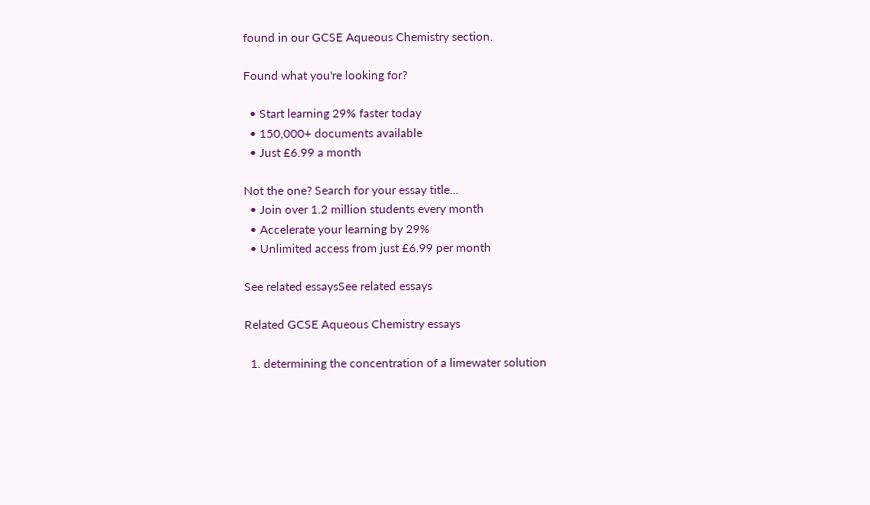found in our GCSE Aqueous Chemistry section.

Found what you're looking for?

  • Start learning 29% faster today
  • 150,000+ documents available
  • Just £6.99 a month

Not the one? Search for your essay title...
  • Join over 1.2 million students every month
  • Accelerate your learning by 29%
  • Unlimited access from just £6.99 per month

See related essaysSee related essays

Related GCSE Aqueous Chemistry essays

  1. determining the concentration of a limewater solution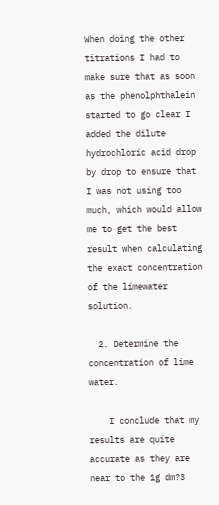When doing the other titrations I had to make sure that as soon as the phenolphthalein started to go clear I added the dilute hydrochloric acid drop by drop to ensure that I was not using too much, which would allow me to get the best result when calculating the exact concentration of the limewater solution.

  2. Determine the concentration of lime water.

    I conclude that my results are quite accurate as they are near to the 1g dm?3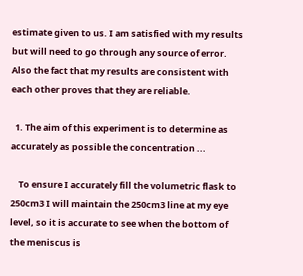estimate given to us. I am satisfied with my results but will need to go through any source of error. Also the fact that my results are consistent with each other proves that they are reliable.

  1. The aim of this experiment is to determine as accurately as possible the concentration ...

    To ensure I accurately fill the volumetric flask to 250cm3 I will maintain the 250cm3 line at my eye level, so it is accurate to see when the bottom of the meniscus is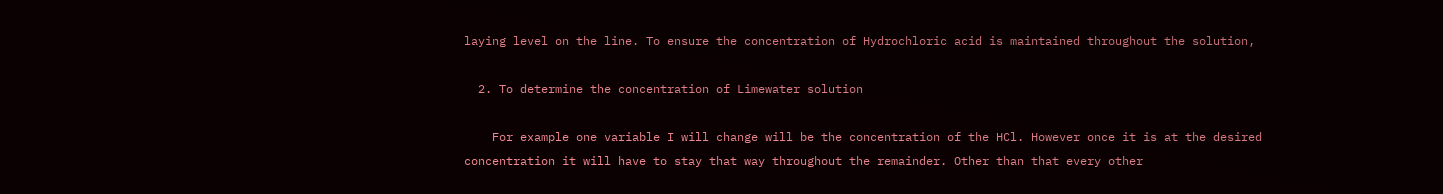laying level on the line. To ensure the concentration of Hydrochloric acid is maintained throughout the solution,

  2. To determine the concentration of Limewater solution

    For example one variable I will change will be the concentration of the HCl. However once it is at the desired concentration it will have to stay that way throughout the remainder. Other than that every other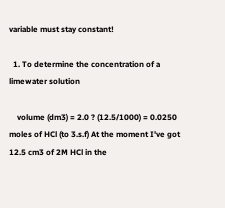variable must stay constant!

  1. To determine the concentration of a limewater solution

    volume (dm3) = 2.0 ? (12.5/1000) = 0.0250 moles of HCl (to 3.s.f) At the moment I've got 12.5 cm3 of 2M HCl in the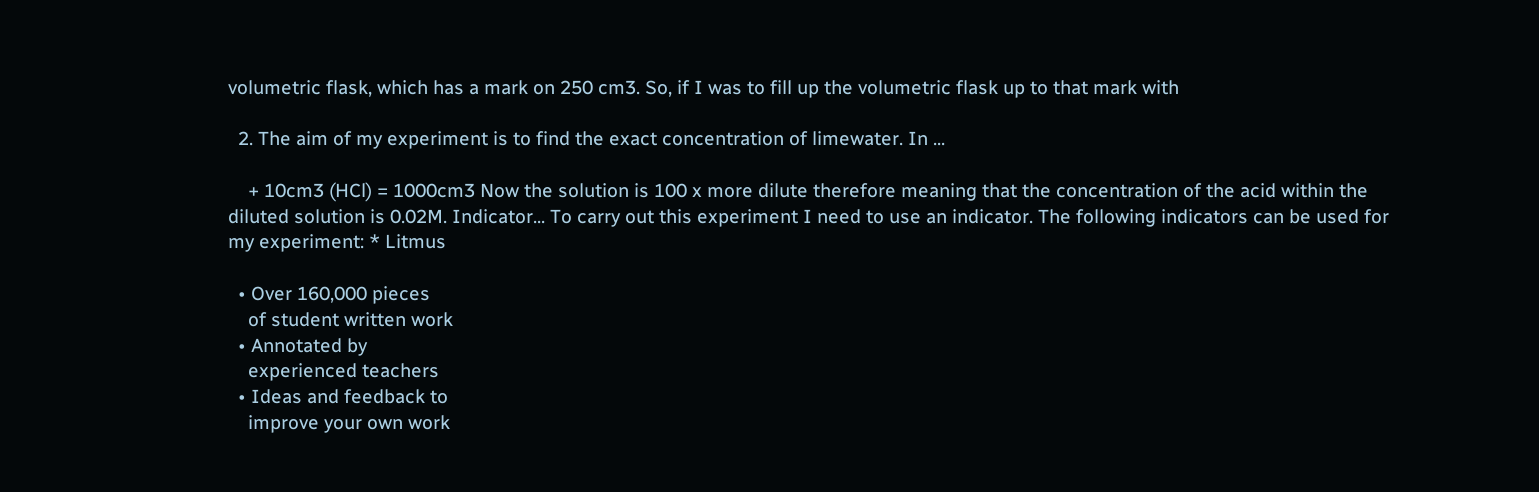volumetric flask, which has a mark on 250 cm3. So, if I was to fill up the volumetric flask up to that mark with

  2. The aim of my experiment is to find the exact concentration of limewater. In ...

    + 10cm3 (HCl) = 1000cm3 Now the solution is 100 x more dilute therefore meaning that the concentration of the acid within the diluted solution is 0.02M. Indicator... To carry out this experiment I need to use an indicator. The following indicators can be used for my experiment: * Litmus

  • Over 160,000 pieces
    of student written work
  • Annotated by
    experienced teachers
  • Ideas and feedback to
    improve your own work